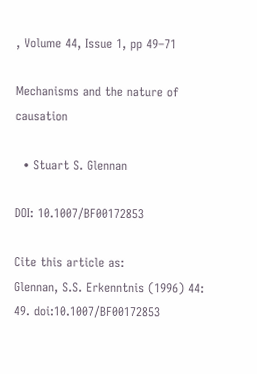, Volume 44, Issue 1, pp 49–71

Mechanisms and the nature of causation

  • Stuart S. Glennan

DOI: 10.1007/BF00172853

Cite this article as:
Glennan, S.S. Erkenntnis (1996) 44: 49. doi:10.1007/BF00172853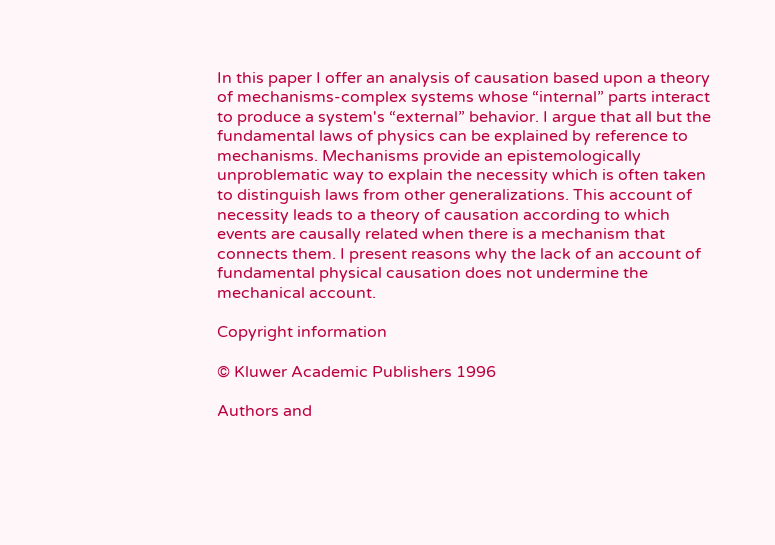In this paper I offer an analysis of causation based upon a theory of mechanisms-complex systems whose “internal” parts interact to produce a system's “external” behavior. I argue that all but the fundamental laws of physics can be explained by reference to mechanisms. Mechanisms provide an epistemologically unproblematic way to explain the necessity which is often taken to distinguish laws from other generalizations. This account of necessity leads to a theory of causation according to which events are causally related when there is a mechanism that connects them. I present reasons why the lack of an account of fundamental physical causation does not undermine the mechanical account.

Copyright information

© Kluwer Academic Publishers 1996

Authors and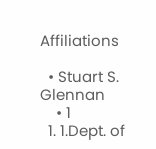Affiliations

  • Stuart S. Glennan
    • 1
  1. 1.Dept. of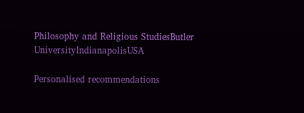Philosophy and Religious StudiesButler UniversityIndianapolisUSA

Personalised recommendations